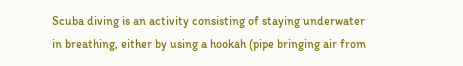Scuba diving is an activity consisting of staying underwater in breathing, either by using a hookah (pipe bringing air from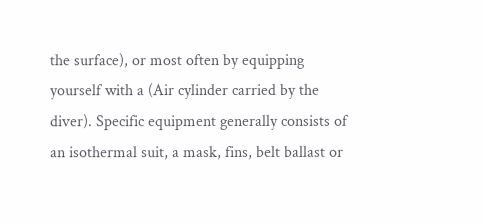the surface), or most often by equipping yourself with a (Air cylinder carried by the diver). Specific equipment generally consists of an isothermal suit, a mask, fins, belt ballast or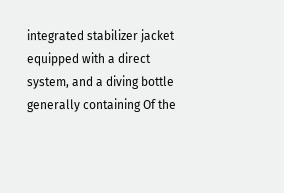integrated stabilizer jacket equipped with a direct system, and a diving bottle generally containing Of the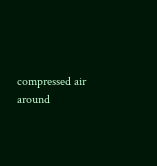compressed air around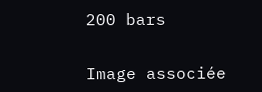200 bars


Image associée